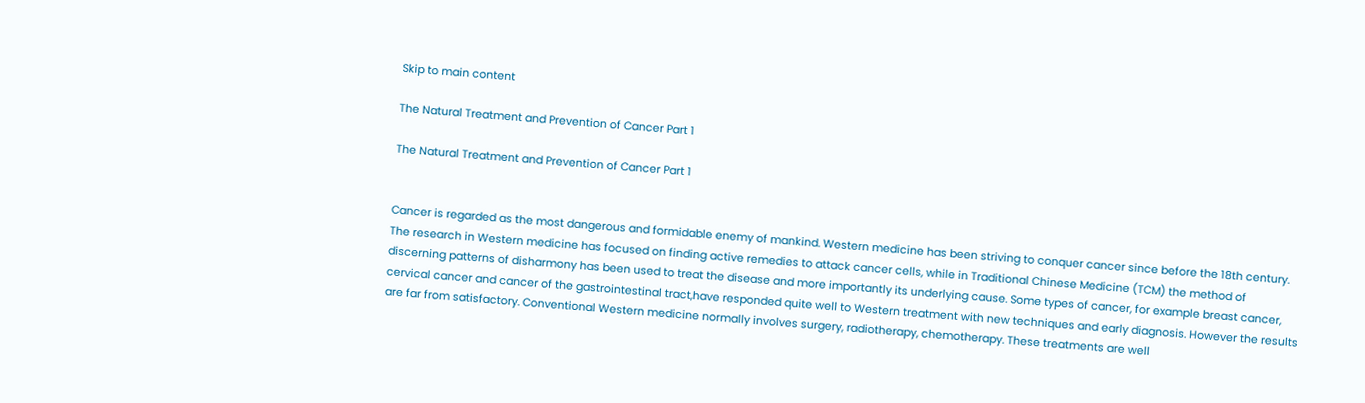Skip to main content

The Natural Treatment and Prevention of Cancer Part 1

The Natural Treatment and Prevention of Cancer Part 1


Cancer is regarded as the most dangerous and formidable enemy of mankind. Western medicine has been striving to conquer cancer since before the 18th century. The research in Western medicine has focused on finding active remedies to attack cancer cells, while in Traditional Chinese Medicine (TCM) the method of discerning patterns of disharmony has been used to treat the disease and more importantly its underlying cause. Some types of cancer, for example breast cancer, cervical cancer and cancer of the gastrointestinal tract,have responded quite well to Western treatment with new techniques and early diagnosis. However the results are far from satisfactory. Conventional Western medicine normally involves surgery, radiotherapy, chemotherapy. These treatments are well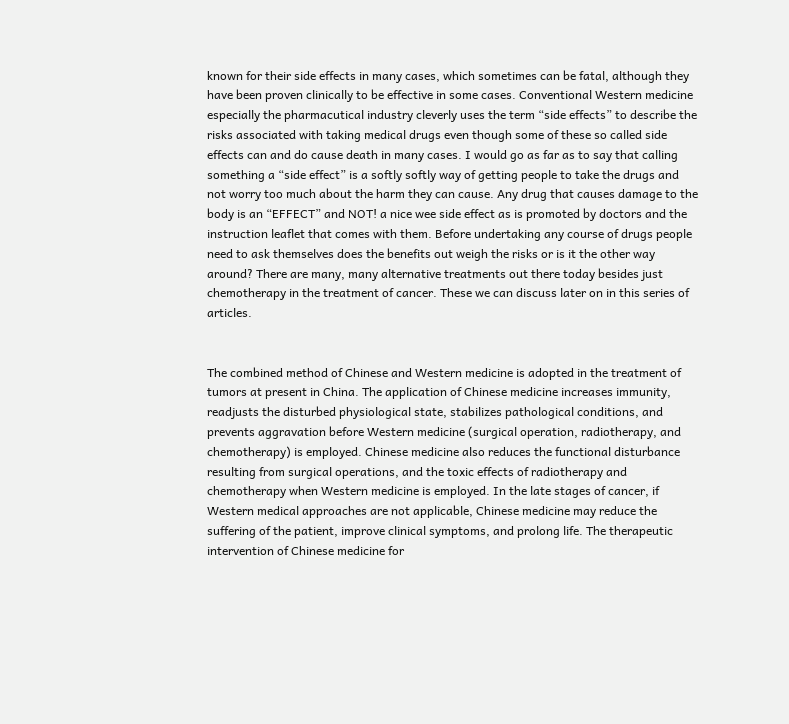known for their side effects in many cases, which sometimes can be fatal, although they have been proven clinically to be effective in some cases. Conventional Western medicine especially the pharmacutical industry cleverly uses the term “side effects” to describe the risks associated with taking medical drugs even though some of these so called side effects can and do cause death in many cases. I would go as far as to say that calling something a “side effect” is a softly softly way of getting people to take the drugs and not worry too much about the harm they can cause. Any drug that causes damage to the body is an “EFFECT” and NOT! a nice wee side effect as is promoted by doctors and the instruction leaflet that comes with them. Before undertaking any course of drugs people need to ask themselves does the benefits out weigh the risks or is it the other way around? There are many, many alternative treatments out there today besides just chemotherapy in the treatment of cancer. These we can discuss later on in this series of articles.


The combined method of Chinese and Western medicine is adopted in the treatment of tumors at present in China. The application of Chinese medicine increases immunity, readjusts the disturbed physiological state, stabilizes pathological conditions, and prevents aggravation before Western medicine (surgical operation, radiotherapy, and chemotherapy) is employed. Chinese medicine also reduces the functional disturbance resulting from surgical operations, and the toxic effects of radiotherapy and chemotherapy when Western medicine is employed. In the late stages of cancer, if Western medical approaches are not applicable, Chinese medicine may reduce the suffering of the patient, improve clinical symptoms, and prolong life. The therapeutic intervention of Chinese medicine for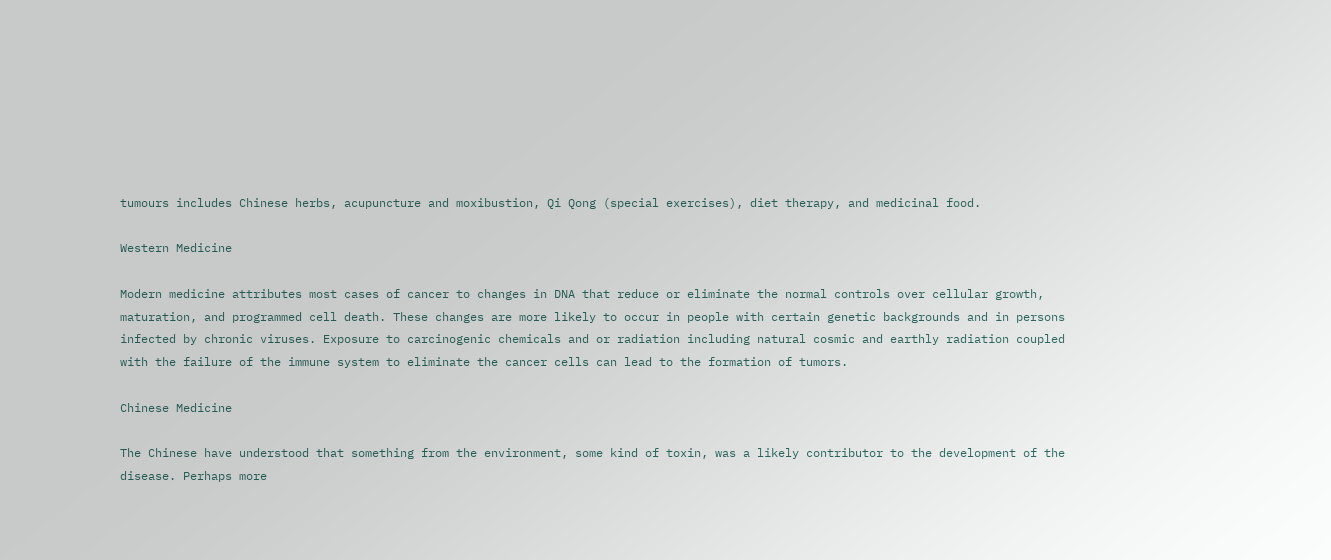tumours includes Chinese herbs, acupuncture and moxibustion, Qi Qong (special exercises), diet therapy, and medicinal food.

Western Medicine

Modern medicine attributes most cases of cancer to changes in DNA that reduce or eliminate the normal controls over cellular growth, maturation, and programmed cell death. These changes are more likely to occur in people with certain genetic backgrounds and in persons infected by chronic viruses. Exposure to carcinogenic chemicals and or radiation including natural cosmic and earthly radiation coupled with the failure of the immune system to eliminate the cancer cells can lead to the formation of tumors.

Chinese Medicine

The Chinese have understood that something from the environment, some kind of toxin, was a likely contributor to the development of the disease. Perhaps more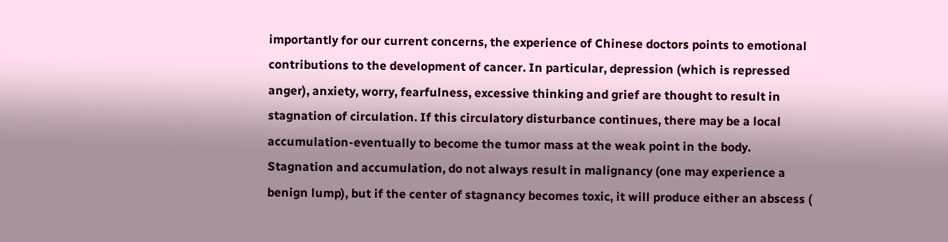importantly for our current concerns, the experience of Chinese doctors points to emotional contributions to the development of cancer. In particular, depression (which is repressed anger), anxiety, worry, fearfulness, excessive thinking and grief are thought to result in stagnation of circulation. If this circulatory disturbance continues, there may be a local accumulation-eventually to become the tumor mass at the weak point in the body. Stagnation and accumulation, do not always result in malignancy (one may experience a benign lump), but if the center of stagnancy becomes toxic, it will produce either an abscess (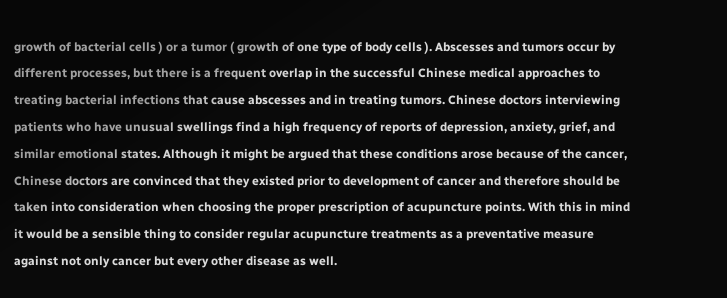growth of bacterial cells ) or a tumor ( growth of one type of body cells ). Abscesses and tumors occur by different processes, but there is a frequent overlap in the successful Chinese medical approaches to treating bacterial infections that cause abscesses and in treating tumors. Chinese doctors interviewing patients who have unusual swellings find a high frequency of reports of depression, anxiety, grief, and similar emotional states. Although it might be argued that these conditions arose because of the cancer, Chinese doctors are convinced that they existed prior to development of cancer and therefore should be taken into consideration when choosing the proper prescription of acupuncture points. With this in mind it would be a sensible thing to consider regular acupuncture treatments as a preventative measure against not only cancer but every other disease as well.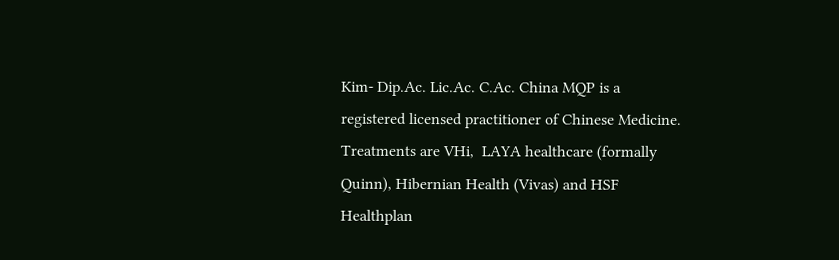Kim- Dip.Ac. Lic.Ac. C.Ac. China MQP is a registered licensed practitioner of Chinese Medicine. Treatments are VHi,  LAYA healthcare (formally Quinn), Hibernian Health (Vivas) and HSF Healthplan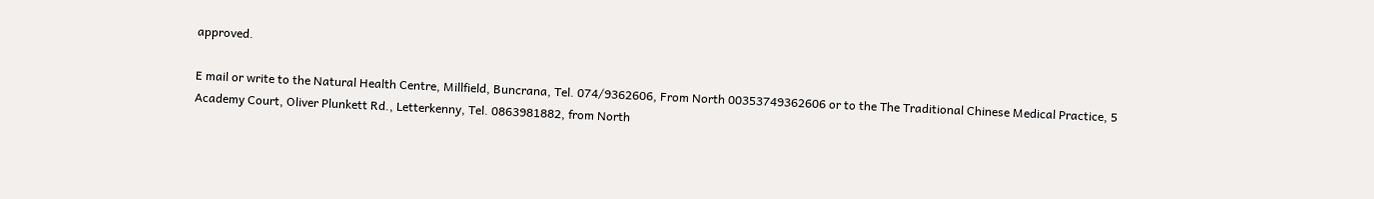approved.

E mail or write to the Natural Health Centre, Millfield, Buncrana, Tel. 074/9362606, From North 00353749362606 or to the The Traditional Chinese Medical Practice, 5 Academy Court, Oliver Plunkett Rd., Letterkenny, Tel. 0863981882, from North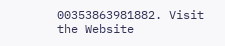00353863981882. Visit the Website